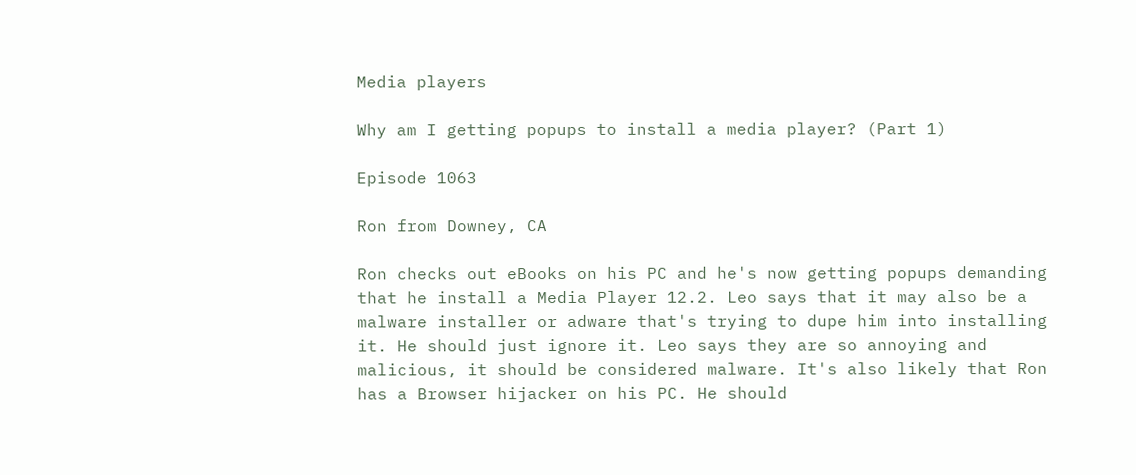Media players

Why am I getting popups to install a media player? (Part 1)

Episode 1063

Ron from Downey, CA

Ron checks out eBooks on his PC and he's now getting popups demanding that he install a Media Player 12.2. Leo says that it may also be a malware installer or adware that's trying to dupe him into installing it. He should just ignore it. Leo says they are so annoying and malicious, it should be considered malware. It's also likely that Ron has a Browser hijacker on his PC. He should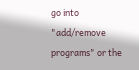go into "add/remove programs" or the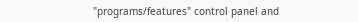"programs/features" control panel and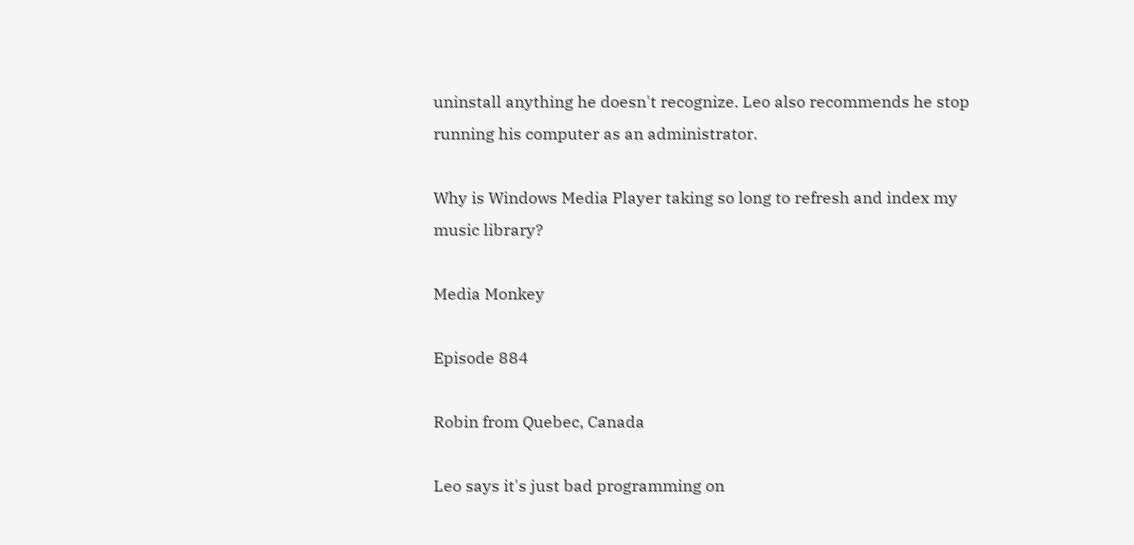uninstall anything he doesn't recognize. Leo also recommends he stop running his computer as an administrator.

Why is Windows Media Player taking so long to refresh and index my music library?

Media Monkey

Episode 884

Robin from Quebec, Canada

Leo says it's just bad programming on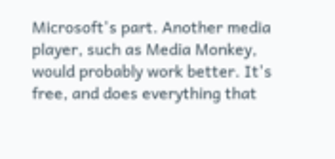Microsoft's part. Another media player, such as Media Monkey, would probably work better. It's free, and does everything that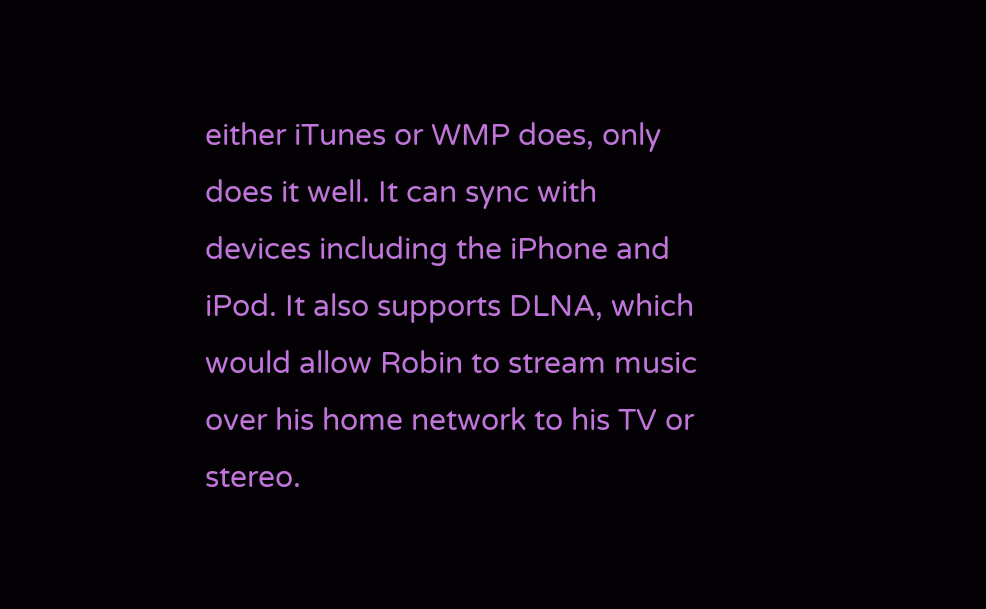either iTunes or WMP does, only does it well. It can sync with devices including the iPhone and iPod. It also supports DLNA, which would allow Robin to stream music over his home network to his TV or stereo.